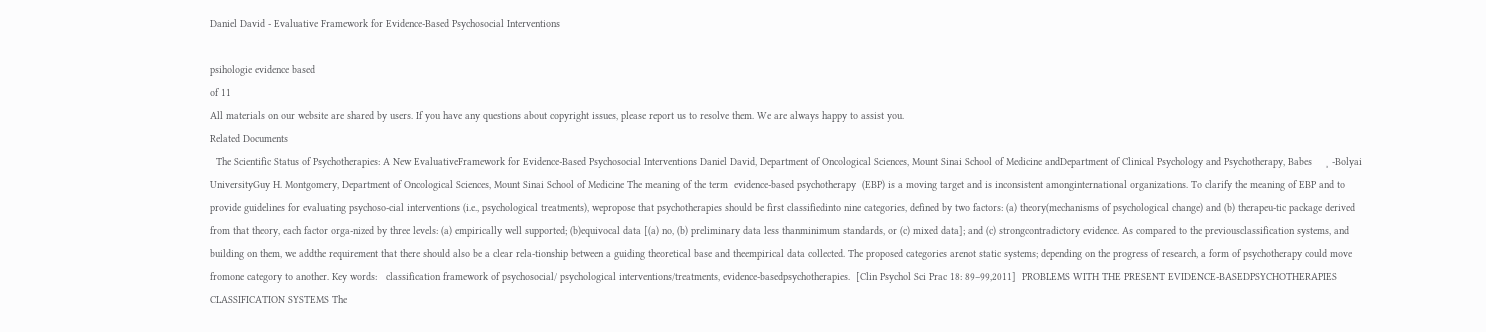Daniel David - Evaluative Framework for Evidence-Based Psychosocial Interventions

psihologie evidence based
of 11
All materials on our website are shared by users. If you have any questions about copyright issues, please report us to resolve them. We are always happy to assist you.
Related Documents
  The Scientific Status of Psychotherapies: A New EvaluativeFramework for Evidence-Based Psychosocial Interventions Daniel David, Department of Oncological Sciences, Mount Sinai School of Medicine andDepartment of Clinical Psychology and Psychotherapy, Babes    ¸ -Bolyai UniversityGuy H. Montgomery, Department of Oncological Sciences, Mount Sinai School of Medicine The meaning of the term  evidence-based psychotherapy  (EBP) is a moving target and is inconsistent amonginternational organizations. To clarify the meaning of EBP and to provide guidelines for evaluating psychoso-cial interventions (i.e., psychological treatments), wepropose that psychotherapies should be first classifiedinto nine categories, defined by two factors: (a) theory(mechanisms of psychological change) and (b) therapeu-tic package derived from that theory, each factor orga-nized by three levels: (a) empirically well supported; (b)equivocal data [(a) no, (b) preliminary data less thanminimum standards, or (c) mixed data]; and (c) strongcontradictory evidence. As compared to the previousclassification systems, and building on them, we addthe requirement that there should also be a clear rela-tionship between a guiding theoretical base and theempirical data collected. The proposed categories arenot static systems; depending on the progress of research, a form of psychotherapy could move fromone category to another. Key words:   classification framework of psychosocial/ psychological interventions/treatments, evidence-basedpsychotherapies.  [Clin Psychol Sci Prac 18: 89–99,2011]  PROBLEMS WITH THE PRESENT EVIDENCE-BASEDPSYCHOTHERAPIES CLASSIFICATION SYSTEMS The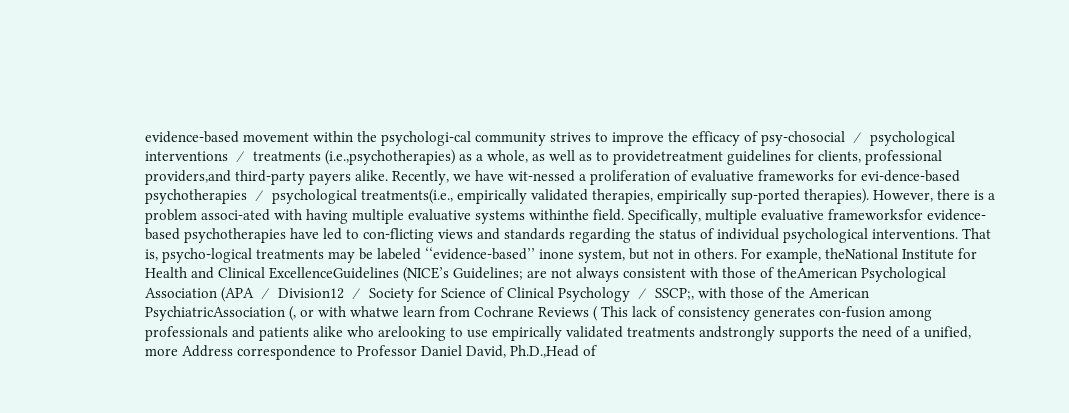evidence-based movement within the psychologi-cal community strives to improve the efficacy of psy-chosocial   ⁄   psychological interventions   ⁄   treatments (i.e.,psychotherapies) as a whole, as well as to providetreatment guidelines for clients, professional providers,and third-party payers alike. Recently, we have wit-nessed a proliferation of evaluative frameworks for evi-dence-based psychotherapies   ⁄   psychological treatments(i.e., empirically validated therapies, empirically sup-ported therapies). However, there is a problem associ-ated with having multiple evaluative systems withinthe field. Specifically, multiple evaluative frameworksfor evidence-based psychotherapies have led to con-flicting views and standards regarding the status of individual psychological interventions. That is, psycho-logical treatments may be labeled ‘‘evidence-based’’ inone system, but not in others. For example, theNational Institute for Health and Clinical ExcellenceGuidelines (NICE’s Guidelines; are not always consistent with those of theAmerican Psychological Association (APA   ⁄   Division12   ⁄   Society for Science of Clinical Psychology   ⁄   SSCP;, with those of the American PsychiatricAssociation (, or with whatwe learn from Cochrane Reviews ( This lack of consistency generates con-fusion among professionals and patients alike who arelooking to use empirically validated treatments andstrongly supports the need of a unified, more Address correspondence to Professor Daniel David, Ph.D.,Head of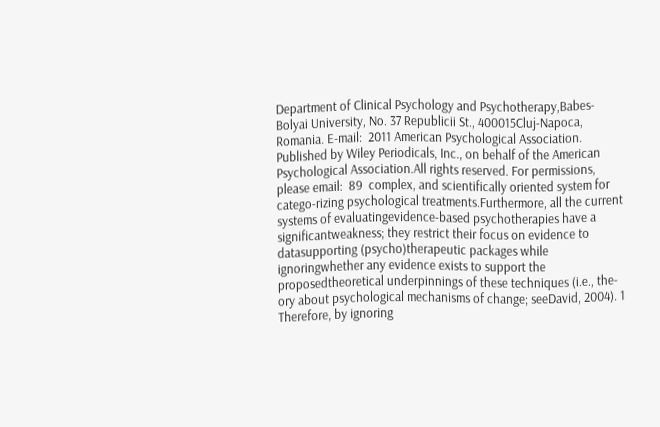Department of Clinical Psychology and Psychotherapy,Babes-Bolyai University, No. 37 Republicii St., 400015Cluj-Napoca, Romania. E-mail:  2011 American Psychological Association. Published by Wiley Periodicals, Inc., on behalf of the American Psychological Association.All rights reserved. For permissions, please email:  89  complex, and scientifically oriented system for catego-rizing psychological treatments.Furthermore, all the current systems of evaluatingevidence-based psychotherapies have a significantweakness; they restrict their focus on evidence to datasupporting (psycho)therapeutic packages while ignoringwhether any evidence exists to support the proposedtheoretical underpinnings of these techniques (i.e., the-ory about psychological mechanisms of change; seeDavid, 2004). 1 Therefore, by ignoring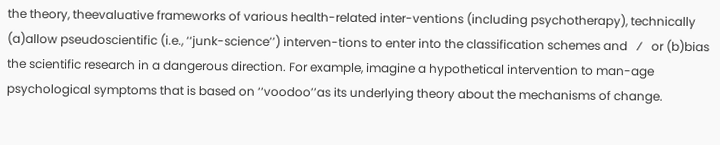the theory, theevaluative frameworks of various health-related inter-ventions (including psychotherapy), technically (a)allow pseudoscientific (i.e., ‘‘junk-science’’) interven-tions to enter into the classification schemes and   ⁄   or (b)bias the scientific research in a dangerous direction. For example, imagine a hypothetical intervention to man-age psychological symptoms that is based on ‘‘voodoo’’as its underlying theory about the mechanisms of change.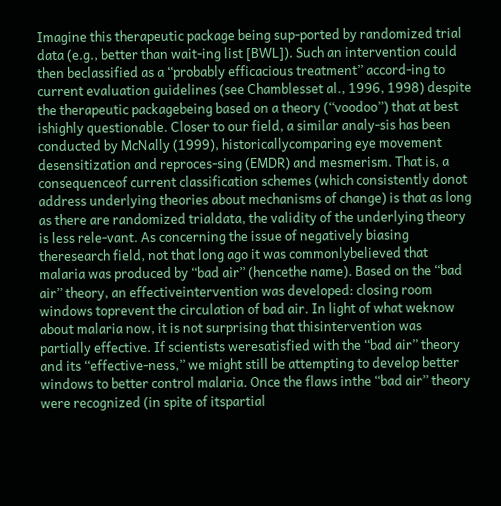Imagine this therapeutic package being sup-ported by randomized trial data (e.g., better than wait-ing list [BWL]). Such an intervention could then beclassified as a ‘‘probably efficacious treatment’’ accord-ing to current evaluation guidelines (see Chamblesset al., 1996, 1998) despite the therapeutic packagebeing based on a theory (‘‘voodoo’’) that at best ishighly questionable. Closer to our field, a similar analy-sis has been conducted by McNally (1999), historicallycomparing eye movement desensitization and reproces-sing (EMDR) and mesmerism. That is, a consequenceof current classification schemes (which consistently donot address underlying theories about mechanisms of change) is that as long as there are randomized trialdata, the validity of the underlying theory is less rele-vant. As concerning the issue of negatively biasing theresearch field, not that long ago it was commonlybelieved that malaria was produced by ‘‘bad air’’ (hencethe name). Based on the ‘‘bad air’’ theory, an effectiveintervention was developed: closing room windows toprevent the circulation of bad air. In light of what weknow about malaria now, it is not surprising that thisintervention was partially effective. If scientists weresatisfied with the ‘‘bad air’’ theory and its ‘‘effective-ness,’’ we might still be attempting to develop better windows to better control malaria. Once the flaws inthe ‘‘bad air’’ theory were recognized (in spite of itspartial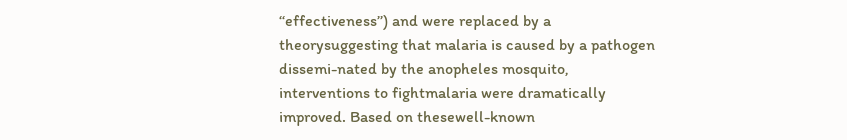‘‘effectiveness’’) and were replaced by a theorysuggesting that malaria is caused by a pathogen dissemi-nated by the anopheles mosquito, interventions to fightmalaria were dramatically improved. Based on thesewell-known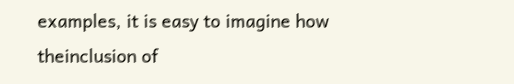examples, it is easy to imagine how theinclusion of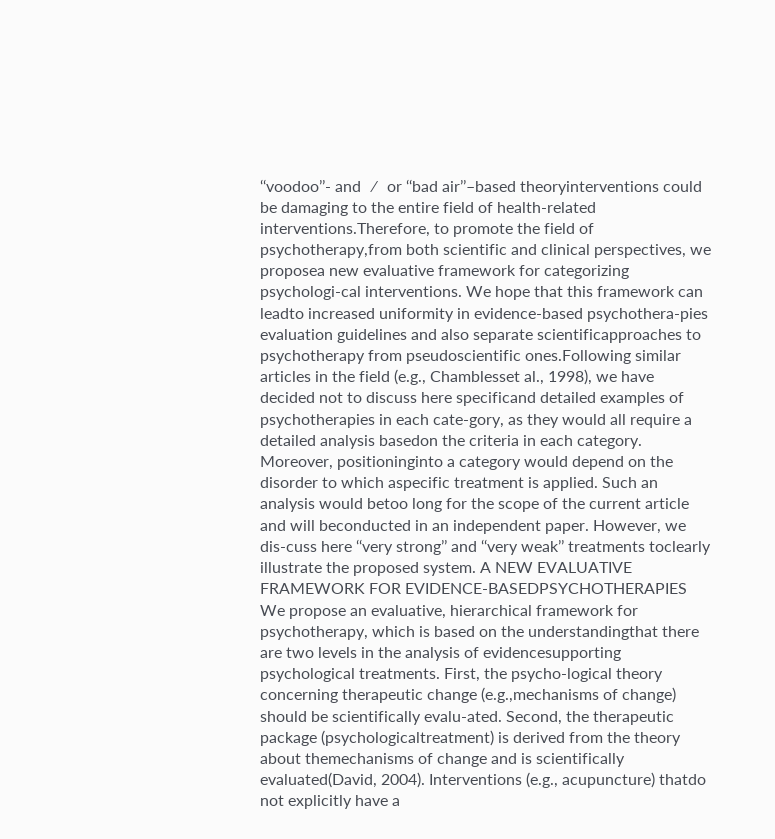‘‘voodoo’’- and   ⁄   or ‘‘bad air’’–based theoryinterventions could be damaging to the entire field of health-related interventions.Therefore, to promote the field of psychotherapy,from both scientific and clinical perspectives, we proposea new evaluative framework for categorizing psychologi-cal interventions. We hope that this framework can leadto increased uniformity in evidence-based psychothera-pies evaluation guidelines and also separate scientificapproaches to psychotherapy from pseudoscientific ones.Following similar articles in the field (e.g., Chamblesset al., 1998), we have decided not to discuss here specificand detailed examples of psychotherapies in each cate-gory, as they would all require a detailed analysis basedon the criteria in each category. Moreover, positioninginto a category would depend on the disorder to which aspecific treatment is applied. Such an analysis would betoo long for the scope of the current article and will beconducted in an independent paper. However, we dis-cuss here ‘‘very strong’’ and ‘‘very weak’’ treatments toclearly illustrate the proposed system. A NEW EVALUATIVE FRAMEWORK FOR EVIDENCE-BASEDPSYCHOTHERAPIES We propose an evaluative, hierarchical framework for psychotherapy, which is based on the understandingthat there are two levels in the analysis of evidencesupporting psychological treatments. First, the psycho-logical theory concerning therapeutic change (e.g.,mechanisms of change) should be scientifically evalu-ated. Second, the therapeutic package (psychologicaltreatment) is derived from the theory about themechanisms of change and is scientifically evaluated(David, 2004). Interventions (e.g., acupuncture) thatdo not explicitly have a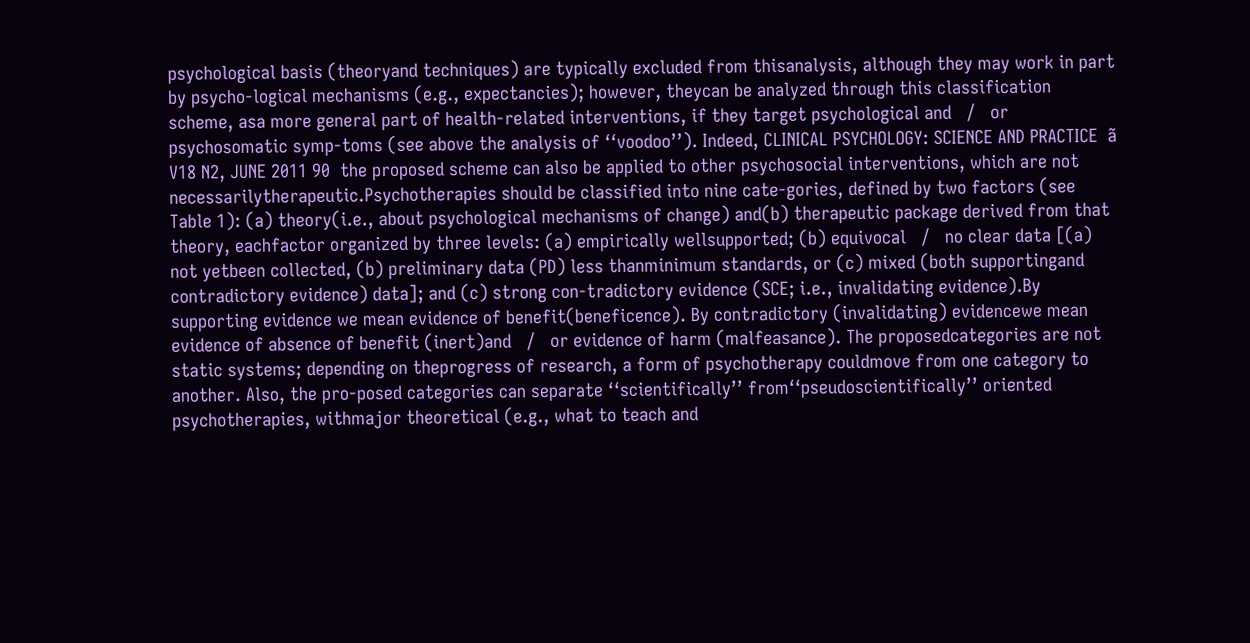psychological basis (theoryand techniques) are typically excluded from thisanalysis, although they may work in part by psycho-logical mechanisms (e.g., expectancies); however, theycan be analyzed through this classification scheme, asa more general part of health-related interventions, if they target psychological and   ⁄   or psychosomatic symp-toms (see above the analysis of ‘‘voodoo’’). Indeed, CLINICAL PSYCHOLOGY: SCIENCE AND PRACTICE  ã  V18 N2, JUNE 2011 90  the proposed scheme can also be applied to other psychosocial interventions, which are not necessarilytherapeutic.Psychotherapies should be classified into nine cate-gories, defined by two factors (see Table 1): (a) theory(i.e., about psychological mechanisms of change) and(b) therapeutic package derived from that theory, eachfactor organized by three levels: (a) empirically wellsupported; (b) equivocal   ⁄   no clear data [(a) not yetbeen collected, (b) preliminary data (PD) less thanminimum standards, or (c) mixed (both supportingand contradictory evidence) data]; and (c) strong con-tradictory evidence (SCE; i.e., invalidating evidence).By supporting evidence we mean evidence of benefit(beneficence). By contradictory (invalidating) evidencewe mean evidence of absence of benefit (inert)and   ⁄   or evidence of harm (malfeasance). The proposedcategories are not static systems; depending on theprogress of research, a form of psychotherapy couldmove from one category to another. Also, the pro-posed categories can separate ‘‘scientifically’’ from‘‘pseudoscientifically’’ oriented psychotherapies, withmajor theoretical (e.g., what to teach and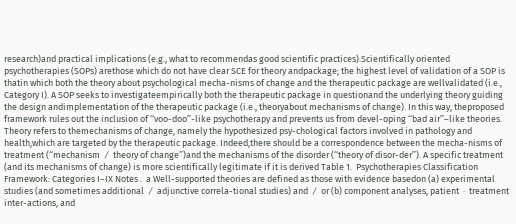research)and practical implications (e.g., what to recommendas good scientific practices).Scientifically oriented psychotherapies (SOPs) arethose which do not have clear SCE for theory andpackage; the highest level of validation of a SOP is thatin which both the theory about psychological mecha-nisms of change and the therapeutic package are wellvalidated (i.e., Category I). A SOP seeks to investigateempirically both the therapeutic package in questionand the underlying theory guiding the design andimplementation of the therapeutic package (i.e., theoryabout mechanisms of change). In this way, theproposed framework rules out the inclusion of ‘‘voo-doo’’-like psychotherapy and prevents us from devel-oping ‘‘bad air’’–like theories. Theory refers to themechanisms of change, namely the hypothesized psy-chological factors involved in pathology and health,which are targeted by the therapeutic package. Indeed,there should be a correspondence between the mecha-nisms of treatment (‘‘mechanism   ⁄   theory of change’’)and the mechanisms of the disorder (‘‘theory of disor-der’’). A specific treatment (and its mechanisms of change) is more scientifically legitimate if it is derived Table 1.  Psychotherapies Classification Framework: Categories I–IX Notes .  a Well-supported theories are defined as those with evidence basedon (a) experimental studies (and sometimes additional   ⁄   adjunctive correla-tional studies) and   ⁄   or (b) component analyses, patient  ·  treatment inter-actions, and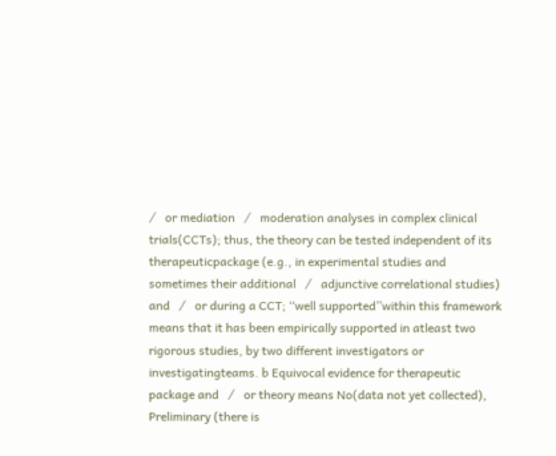⁄   or mediation   ⁄   moderation analyses in complex clinical trials(CCTs); thus, the theory can be tested independent of its therapeuticpackage (e.g., in experimental studies and sometimes their additional   ⁄   adjunctive correlational studies) and   ⁄   or during a CCT; ‘‘well supported’’within this framework means that it has been empirically supported in atleast two rigorous studies, by two different investigators or investigatingteams. b Equivocal evidence for therapeutic package and   ⁄   or theory means No(data not yet collected), Preliminary (there is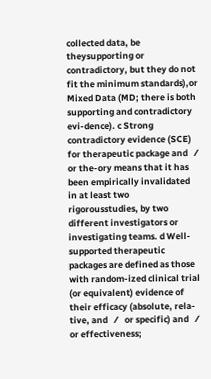collected data, be theysupporting or contradictory, but they do not fit the minimum standards),or Mixed Data (MD; there is both supporting and contradictory evi-dence). c Strong contradictory evidence (SCE) for therapeutic package and   ⁄   or the-ory means that it has been empirically invalidated in at least two rigorousstudies, by two different investigators or investigating teams. d Well-supported therapeutic packages are defined as those with random-ized clinical trial (or equivalent) evidence of their efficacy (absolute, rela-tive, and   ⁄   or specific) and   ⁄   or effectiveness;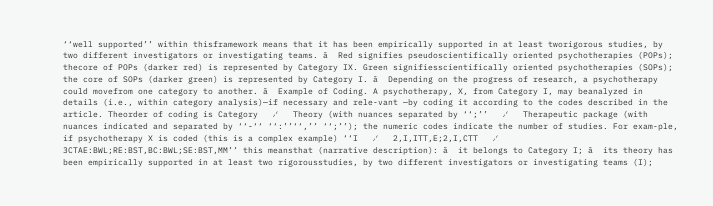‘‘well supported’’ within thisframework means that it has been empirically supported in at least tworigorous studies, by two different investigators or investigating teams. ã  Red signifies pseudoscientifically oriented psychotherapies (POPs); thecore of POPs (darker red) is represented by Category IX. Green signifiesscientifically oriented psychotherapies (SOPs); the core of SOPs (darker green) is represented by Category I. ã  Depending on the progress of research, a psychotherapy could movefrom one category to another. ã  Example of Coding. A psychotherapy, X, from Category I, may beanalyzed in details (i.e., within category analysis)—if necessary and rele-vant —by coding it according to the codes described in the article. Theorder of coding is Category   ⁄   Theory (with nuances separated by ‘‘;’’   ⁄   Therapeutic package (with nuances indicated and separated by ‘‘-‘‘ ‘‘:’’‘‘,’’ ‘‘;’’); the numeric codes indicate the number of studies. For exam-ple, if psychotherapy X is coded (this is a complex example) ‘‘I   ⁄   2,I,ITT,E;2,I,CTT   ⁄   3CTAE:BWL;RE:BST,BC:BWL;SE:BST,MM’’ this meansthat (narrative description): ã  it belongs to Category I; ã  its theory has been empirically supported in at least two rigorousstudies, by two different investigators or investigating teams (I);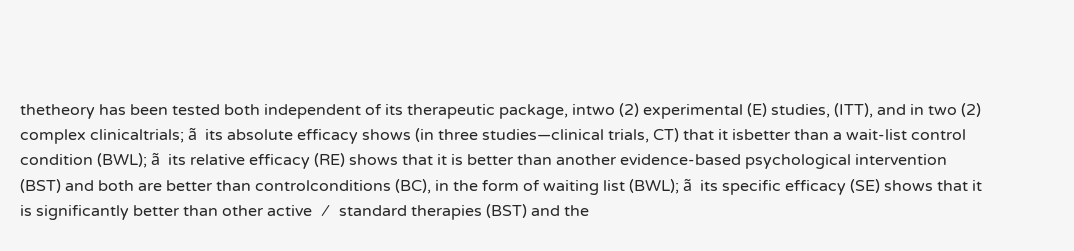thetheory has been tested both independent of its therapeutic package, intwo (2) experimental (E) studies, (ITT), and in two (2) complex clinicaltrials; ã  its absolute efficacy shows (in three studies—clinical trials, CT) that it isbetter than a wait-list control condition (BWL); ã  its relative efficacy (RE) shows that it is better than another evidence-based psychological intervention (BST) and both are better than controlconditions (BC), in the form of waiting list (BWL); ã  its specific efficacy (SE) shows that it is significantly better than other active   ⁄   standard therapies (BST) and the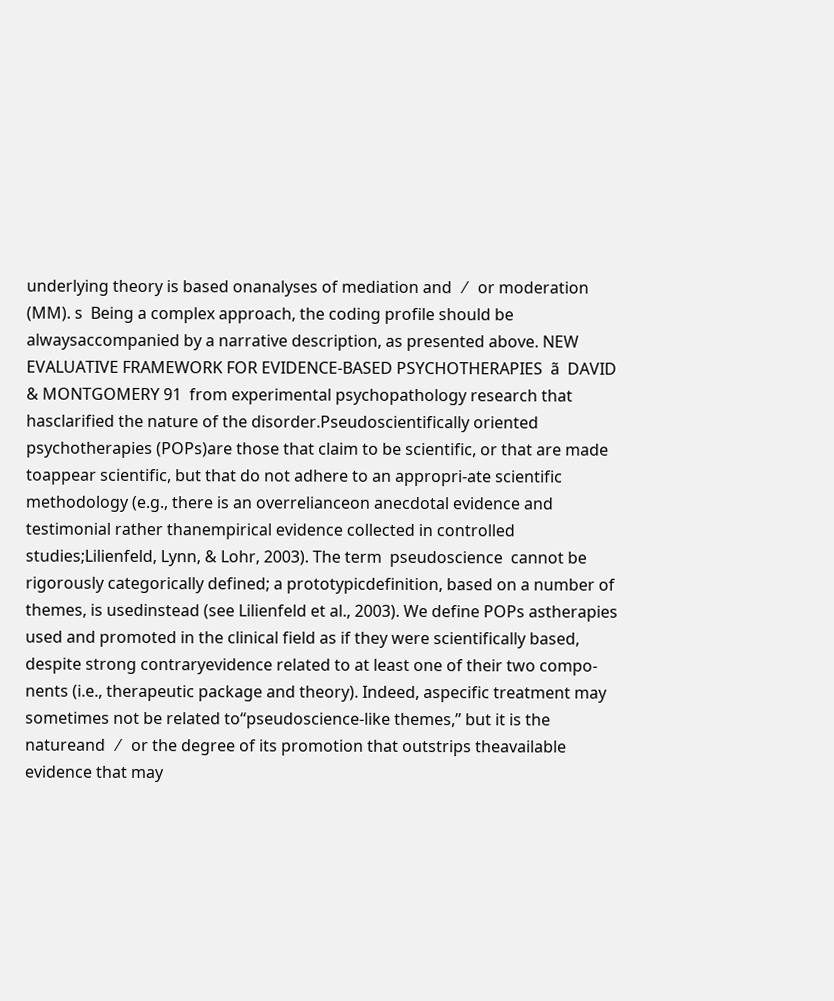underlying theory is based onanalyses of mediation and   ⁄   or moderation (MM). s  Being a complex approach, the coding profile should be alwaysaccompanied by a narrative description, as presented above. NEW EVALUATIVE FRAMEWORK FOR EVIDENCE-BASED PSYCHOTHERAPIES  ã  DAVID & MONTGOMERY 91  from experimental psychopathology research that hasclarified the nature of the disorder.Pseudoscientifically oriented psychotherapies (POPs)are those that claim to be scientific, or that are made toappear scientific, but that do not adhere to an appropri-ate scientific methodology (e.g., there is an overrelianceon anecdotal evidence and testimonial rather thanempirical evidence collected in controlled studies;Lilienfeld, Lynn, & Lohr, 2003). The term  pseudoscience  cannot be rigorously categorically defined; a prototypicdefinition, based on a number of themes, is usedinstead (see Lilienfeld et al., 2003). We define POPs astherapies used and promoted in the clinical field as if they were scientifically based, despite strong contraryevidence related to at least one of their two compo-nents (i.e., therapeutic package and theory). Indeed, aspecific treatment may sometimes not be related to‘‘pseudoscience-like themes,’’ but it is the natureand   ⁄   or the degree of its promotion that outstrips theavailable evidence that may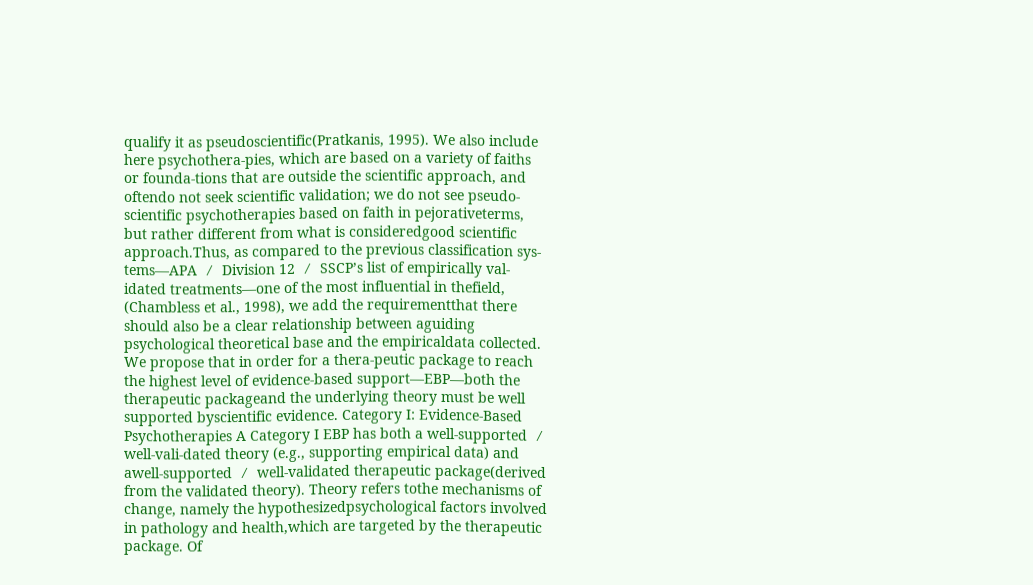qualify it as pseudoscientific(Pratkanis, 1995). We also include here psychothera-pies, which are based on a variety of faiths or founda-tions that are outside the scientific approach, and oftendo not seek scientific validation; we do not see pseudo-scientific psychotherapies based on faith in pejorativeterms, but rather different from what is consideredgood scientific approach.Thus, as compared to the previous classification sys-tems—APA   ⁄   Division 12   ⁄   SSCP’s list of empirically val-idated treatments—one of the most influential in thefield, (Chambless et al., 1998), we add the requirementthat there should also be a clear relationship between aguiding psychological theoretical base and the empiricaldata collected. We propose that in order for a thera-peutic package to reach the highest level of evidence-based support—EBP—both the therapeutic packageand the underlying theory must be well supported byscientific evidence. Category I: Evidence-Based Psychotherapies A Category I EBP has both a well-supported   ⁄   well-vali-dated theory (e.g., supporting empirical data) and awell-supported   ⁄   well-validated therapeutic package(derived from the validated theory). Theory refers tothe mechanisms of change, namely the hypothesizedpsychological factors involved in pathology and health,which are targeted by the therapeutic package. Of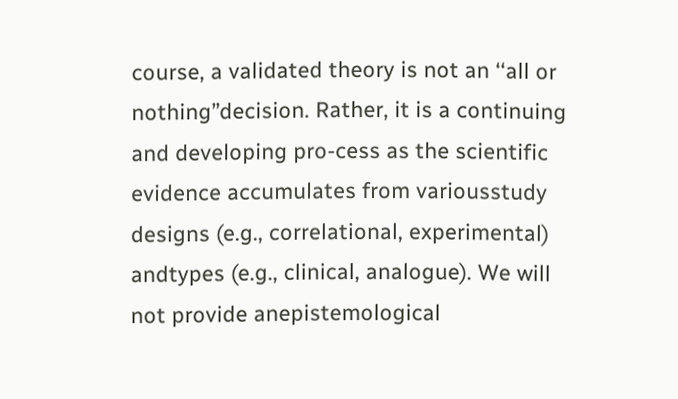course, a validated theory is not an ‘‘all or nothing’’decision. Rather, it is a continuing and developing pro-cess as the scientific evidence accumulates from variousstudy designs (e.g., correlational, experimental) andtypes (e.g., clinical, analogue). We will not provide anepistemological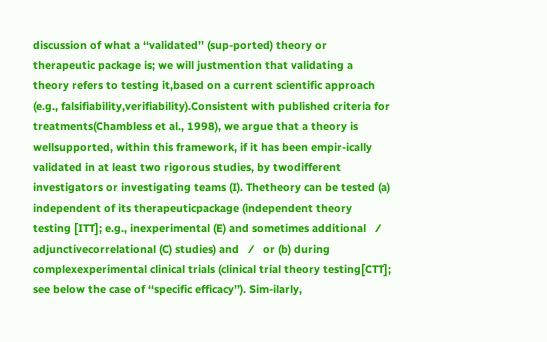discussion of what a ‘‘validated’’ (sup-ported) theory or therapeutic package is; we will justmention that validating a theory refers to testing it,based on a current scientific approach (e.g., falsifiability,verifiability).Consistent with published criteria for treatments(Chambless et al., 1998), we argue that a theory is wellsupported, within this framework, if it has been empir-ically validated in at least two rigorous studies, by twodifferent investigators or investigating teams (I). Thetheory can be tested (a) independent of its therapeuticpackage (independent theory testing [ITT]; e.g., inexperimental (E) and sometimes additional   ⁄   adjunctivecorrelational (C) studies) and   ⁄   or (b) during complexexperimental clinical trials (clinical trial theory testing[CTT]; see below the case of ‘‘specific efficacy’’). Sim-ilarly,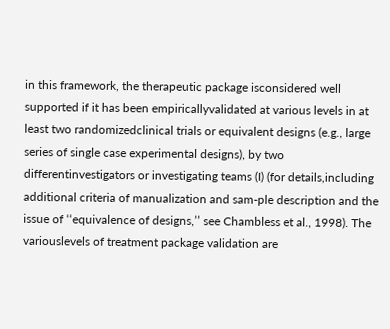in this framework, the therapeutic package isconsidered well supported if it has been empiricallyvalidated at various levels in at least two randomizedclinical trials or equivalent designs (e.g., large series of single case experimental designs), by two differentinvestigators or investigating teams (I) (for details,including additional criteria of manualization and sam-ple description and the issue of ‘‘equivalence of designs,’’ see Chambless et al., 1998). The variouslevels of treatment package validation are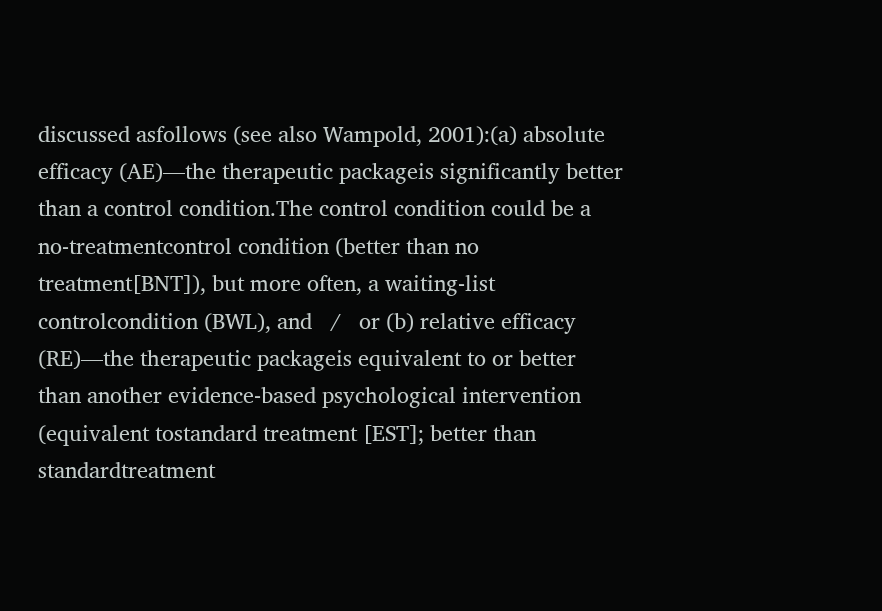discussed asfollows (see also Wampold, 2001):(a) absolute efficacy (AE)—the therapeutic packageis significantly better than a control condition.The control condition could be a no-treatmentcontrol condition (better than no treatment[BNT]), but more often, a waiting-list controlcondition (BWL), and   ⁄   or (b) relative efficacy (RE)—the therapeutic packageis equivalent to or better than another evidence-based psychological intervention (equivalent tostandard treatment [EST]; better than standardtreatment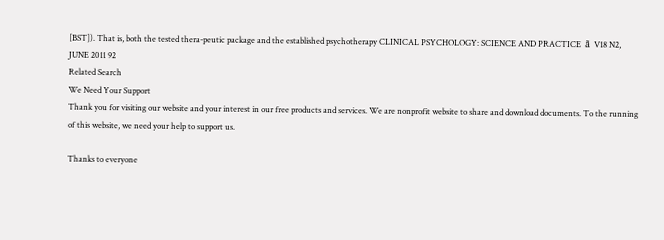[BST]). That is, both the tested thera-peutic package and the established psychotherapy CLINICAL PSYCHOLOGY: SCIENCE AND PRACTICE  ã  V18 N2, JUNE 2011 92
Related Search
We Need Your Support
Thank you for visiting our website and your interest in our free products and services. We are nonprofit website to share and download documents. To the running of this website, we need your help to support us.

Thanks to everyone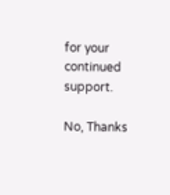for your continued support.

No, Thanks